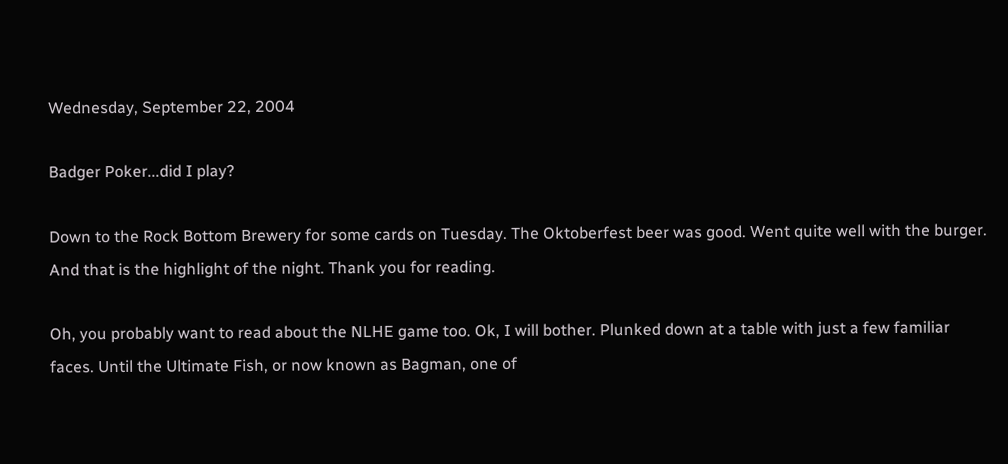Wednesday, September 22, 2004

Badger Poker...did I play?

Down to the Rock Bottom Brewery for some cards on Tuesday. The Oktoberfest beer was good. Went quite well with the burger. And that is the highlight of the night. Thank you for reading.

Oh, you probably want to read about the NLHE game too. Ok, I will bother. Plunked down at a table with just a few familiar faces. Until the Ultimate Fish, or now known as Bagman, one of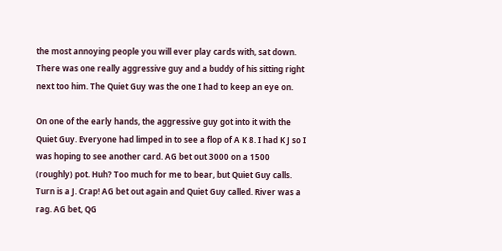the most annoying people you will ever play cards with, sat down. There was one really aggressive guy and a buddy of his sitting right next too him. The Quiet Guy was the one I had to keep an eye on.

On one of the early hands, the aggressive guy got into it with the Quiet Guy. Everyone had limped in to see a flop of A K 8. I had K J so I was hoping to see another card. AG bet out 3000 on a 1500 (roughly) pot. Huh? Too much for me to bear, but Quiet Guy calls. Turn is a J. Crap! AG bet out again and Quiet Guy called. River was a rag. AG bet, QG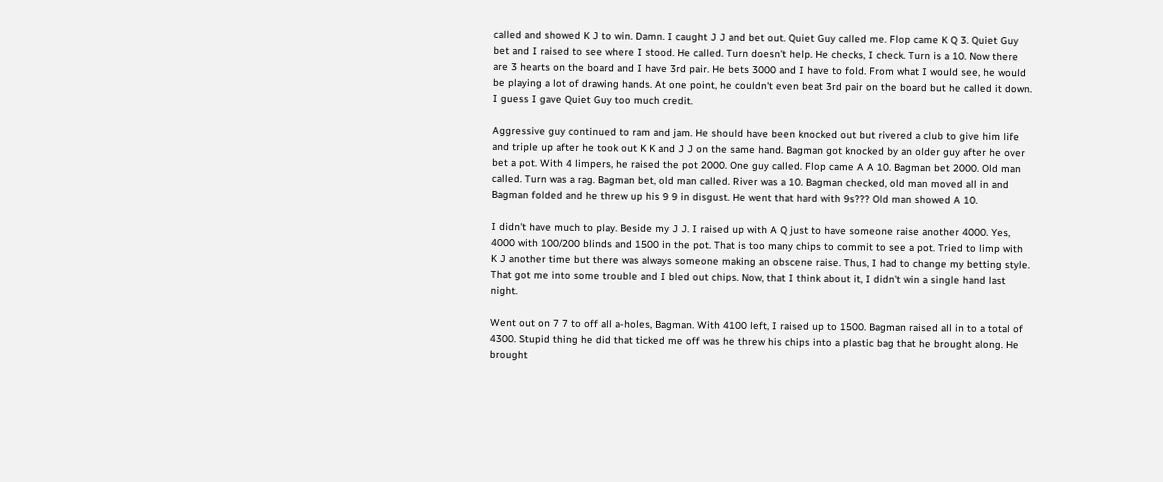called and showed K J to win. Damn. I caught J J and bet out. Quiet Guy called me. Flop came K Q 3. Quiet Guy bet and I raised to see where I stood. He called. Turn doesn't help. He checks, I check. Turn is a 10. Now there are 3 hearts on the board and I have 3rd pair. He bets 3000 and I have to fold. From what I would see, he would be playing a lot of drawing hands. At one point, he couldn't even beat 3rd pair on the board but he called it down. I guess I gave Quiet Guy too much credit.

Aggressive guy continued to ram and jam. He should have been knocked out but rivered a club to give him life and triple up after he took out K K and J J on the same hand. Bagman got knocked by an older guy after he over bet a pot. With 4 limpers, he raised the pot 2000. One guy called. Flop came A A 10. Bagman bet 2000. Old man called. Turn was a rag. Bagman bet, old man called. River was a 10. Bagman checked, old man moved all in and Bagman folded and he threw up his 9 9 in disgust. He went that hard with 9s??? Old man showed A 10.

I didn't have much to play. Beside my J J. I raised up with A Q just to have someone raise another 4000. Yes, 4000 with 100/200 blinds and 1500 in the pot. That is too many chips to commit to see a pot. Tried to limp with K J another time but there was always someone making an obscene raise. Thus, I had to change my betting style. That got me into some trouble and I bled out chips. Now, that I think about it, I didn't win a single hand last night.

Went out on 7 7 to off all a-holes, Bagman. With 4100 left, I raised up to 1500. Bagman raised all in to a total of 4300. Stupid thing he did that ticked me off was he threw his chips into a plastic bag that he brought along. He brought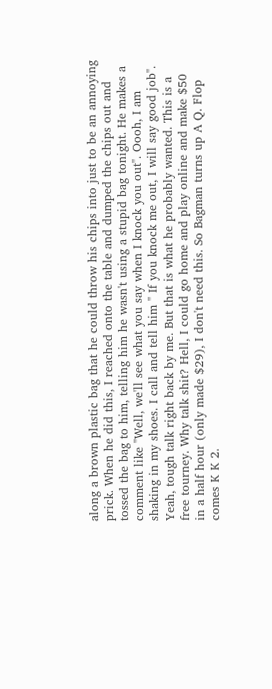along a brown plastic bag that he could throw his chips into just to be an annoying prick. When he did this, I reached onto the table and dumped the chips out and tossed the bag to him, telling him he wasn't using a stupid bag tonight. He makes a comment like "Well, we'll see what you say when I knock you out". Oooh, I am shaking in my shoes. I call and tell him " If you knock me out, I will say good job". Yeah, tough talk right back by me. But that is what he probably wanted. This is a free tourney. Why talk shit? Hell, I could go home and play online and make $50 in a half hour (only made $29), I don't need this. So Bagman turns up A Q. Flop comes K K 2.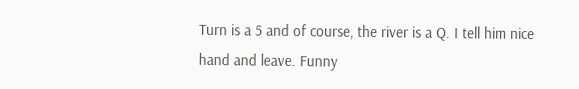Turn is a 5 and of course, the river is a Q. I tell him nice hand and leave. Funny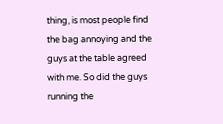thing, is most people find the bag annoying and the guys at the table agreed with me. So did the guys running the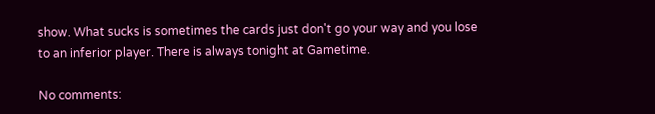show. What sucks is sometimes the cards just don't go your way and you lose to an inferior player. There is always tonight at Gametime.

No comments: